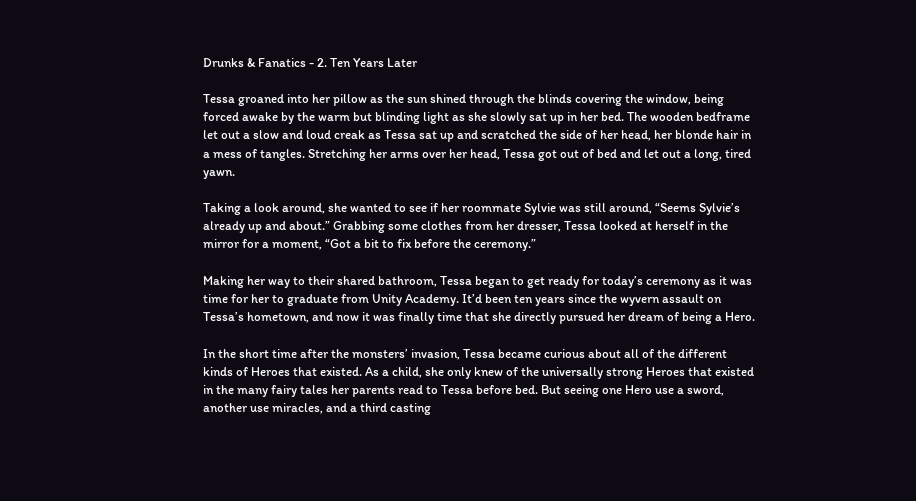Drunks & Fanatics - 2. Ten Years Later

Tessa groaned into her pillow as the sun shined through the blinds covering the window, being forced awake by the warm but blinding light as she slowly sat up in her bed. The wooden bedframe let out a slow and loud creak as Tessa sat up and scratched the side of her head, her blonde hair in a mess of tangles. Stretching her arms over her head, Tessa got out of bed and let out a long, tired yawn.

Taking a look around, she wanted to see if her roommate Sylvie was still around, “Seems Sylvie’s already up and about.” Grabbing some clothes from her dresser, Tessa looked at herself in the mirror for a moment, “Got a bit to fix before the ceremony.”

Making her way to their shared bathroom, Tessa began to get ready for today’s ceremony as it was time for her to graduate from Unity Academy. It’d been ten years since the wyvern assault on Tessa’s hometown, and now it was finally time that she directly pursued her dream of being a Hero.

In the short time after the monsters’ invasion, Tessa became curious about all of the different kinds of Heroes that existed. As a child, she only knew of the universally strong Heroes that existed in the many fairy tales her parents read to Tessa before bed. But seeing one Hero use a sword, another use miracles, and a third casting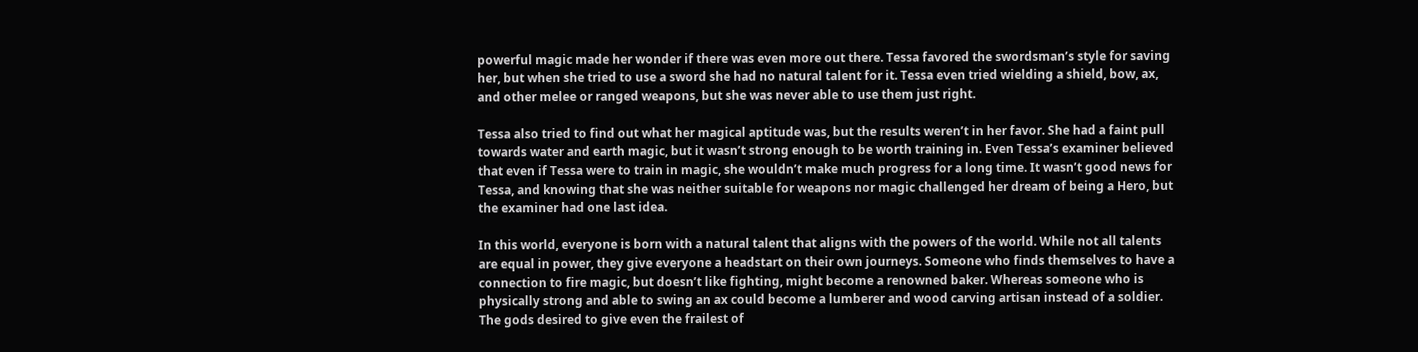powerful magic made her wonder if there was even more out there. Tessa favored the swordsman’s style for saving her, but when she tried to use a sword she had no natural talent for it. Tessa even tried wielding a shield, bow, ax, and other melee or ranged weapons, but she was never able to use them just right.

Tessa also tried to find out what her magical aptitude was, but the results weren’t in her favor. She had a faint pull towards water and earth magic, but it wasn’t strong enough to be worth training in. Even Tessa’s examiner believed that even if Tessa were to train in magic, she wouldn’t make much progress for a long time. It wasn’t good news for Tessa, and knowing that she was neither suitable for weapons nor magic challenged her dream of being a Hero, but the examiner had one last idea.

In this world, everyone is born with a natural talent that aligns with the powers of the world. While not all talents are equal in power, they give everyone a headstart on their own journeys. Someone who finds themselves to have a connection to fire magic, but doesn’t like fighting, might become a renowned baker. Whereas someone who is physically strong and able to swing an ax could become a lumberer and wood carving artisan instead of a soldier. The gods desired to give even the frailest of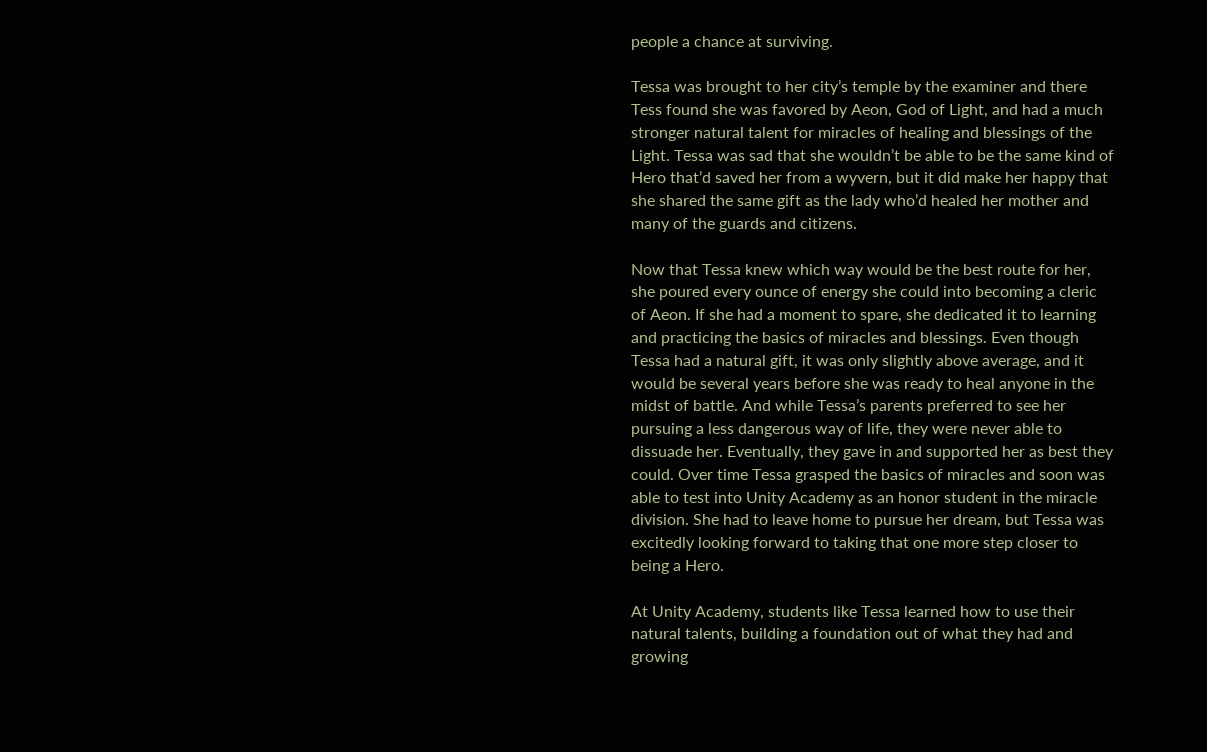people a chance at surviving.

Tessa was brought to her city’s temple by the examiner and there Tess found she was favored by Aeon, God of Light, and had a much stronger natural talent for miracles of healing and blessings of the Light. Tessa was sad that she wouldn’t be able to be the same kind of Hero that’d saved her from a wyvern, but it did make her happy that she shared the same gift as the lady who’d healed her mother and many of the guards and citizens.

Now that Tessa knew which way would be the best route for her, she poured every ounce of energy she could into becoming a cleric of Aeon. If she had a moment to spare, she dedicated it to learning and practicing the basics of miracles and blessings. Even though Tessa had a natural gift, it was only slightly above average, and it would be several years before she was ready to heal anyone in the midst of battle. And while Tessa’s parents preferred to see her pursuing a less dangerous way of life, they were never able to dissuade her. Eventually, they gave in and supported her as best they could. Over time Tessa grasped the basics of miracles and soon was able to test into Unity Academy as an honor student in the miracle division. She had to leave home to pursue her dream, but Tessa was excitedly looking forward to taking that one more step closer to being a Hero.

At Unity Academy, students like Tessa learned how to use their natural talents, building a foundation out of what they had and growing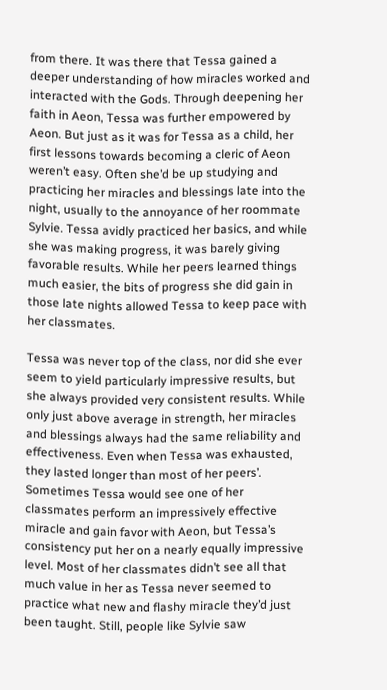from there. It was there that Tessa gained a deeper understanding of how miracles worked and interacted with the Gods. Through deepening her faith in Aeon, Tessa was further empowered by Aeon. But just as it was for Tessa as a child, her first lessons towards becoming a cleric of Aeon weren’t easy. Often she’d be up studying and practicing her miracles and blessings late into the night, usually to the annoyance of her roommate Sylvie. Tessa avidly practiced her basics, and while she was making progress, it was barely giving favorable results. While her peers learned things much easier, the bits of progress she did gain in those late nights allowed Tessa to keep pace with her classmates.

Tessa was never top of the class, nor did she ever seem to yield particularly impressive results, but she always provided very consistent results. While only just above average in strength, her miracles and blessings always had the same reliability and effectiveness. Even when Tessa was exhausted, they lasted longer than most of her peers’. Sometimes Tessa would see one of her classmates perform an impressively effective miracle and gain favor with Aeon, but Tessa’s consistency put her on a nearly equally impressive level. Most of her classmates didn’t see all that much value in her as Tessa never seemed to practice what new and flashy miracle they’d just been taught. Still, people like Sylvie saw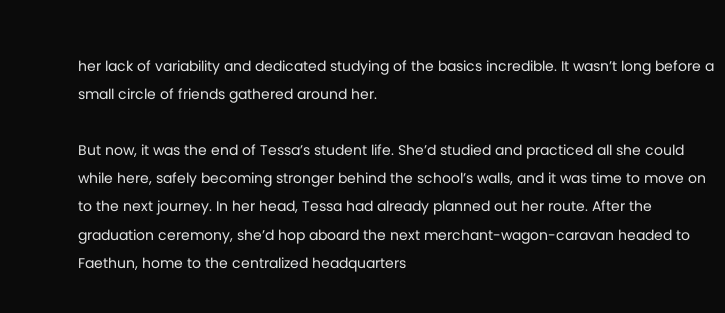her lack of variability and dedicated studying of the basics incredible. It wasn’t long before a small circle of friends gathered around her.

But now, it was the end of Tessa’s student life. She’d studied and practiced all she could while here, safely becoming stronger behind the school’s walls, and it was time to move on to the next journey. In her head, Tessa had already planned out her route. After the graduation ceremony, she’d hop aboard the next merchant-wagon-caravan headed to Faethun, home to the centralized headquarters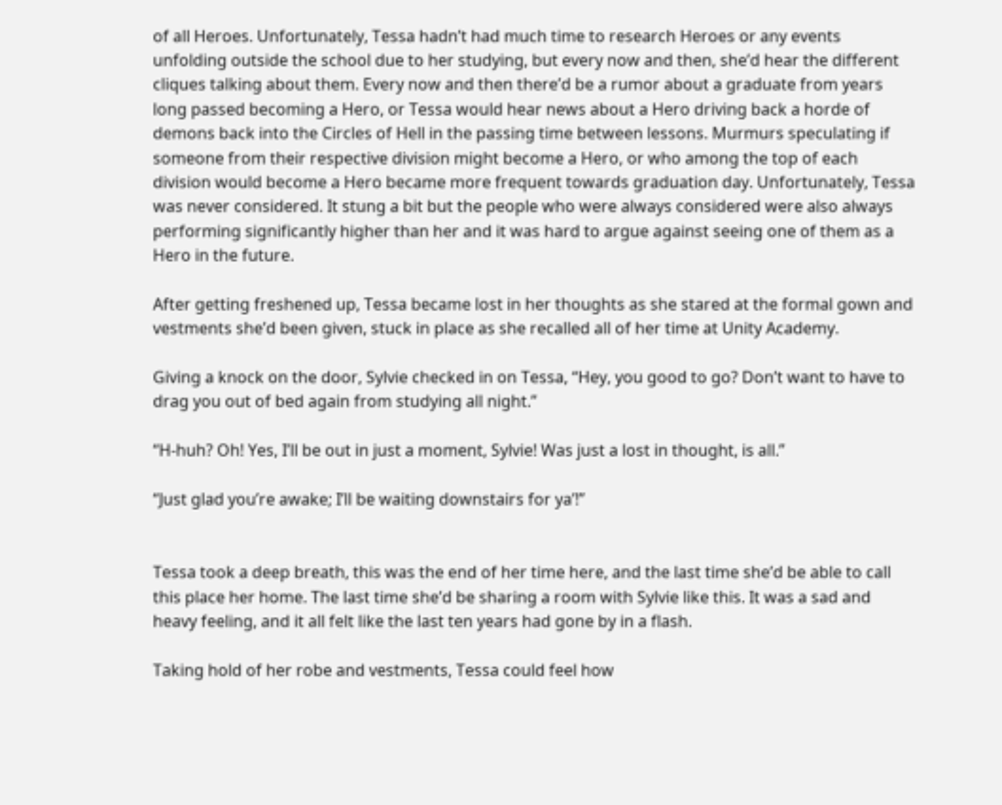of all Heroes. Unfortunately, Tessa hadn’t had much time to research Heroes or any events unfolding outside the school due to her studying, but every now and then, she’d hear the different cliques talking about them. Every now and then there’d be a rumor about a graduate from years long passed becoming a Hero, or Tessa would hear news about a Hero driving back a horde of demons back into the Circles of Hell in the passing time between lessons. Murmurs speculating if someone from their respective division might become a Hero, or who among the top of each division would become a Hero became more frequent towards graduation day. Unfortunately, Tessa was never considered. It stung a bit but the people who were always considered were also always performing significantly higher than her and it was hard to argue against seeing one of them as a Hero in the future.

After getting freshened up, Tessa became lost in her thoughts as she stared at the formal gown and vestments she’d been given, stuck in place as she recalled all of her time at Unity Academy.

Giving a knock on the door, Sylvie checked in on Tessa, “Hey, you good to go? Don’t want to have to drag you out of bed again from studying all night.”

“H-huh? Oh! Yes, I’ll be out in just a moment, Sylvie! Was just a lost in thought, is all.”

“Just glad you’re awake; I’ll be waiting downstairs for ya’!”


Tessa took a deep breath, this was the end of her time here, and the last time she’d be able to call this place her home. The last time she’d be sharing a room with Sylvie like this. It was a sad and heavy feeling, and it all felt like the last ten years had gone by in a flash.

Taking hold of her robe and vestments, Tessa could feel how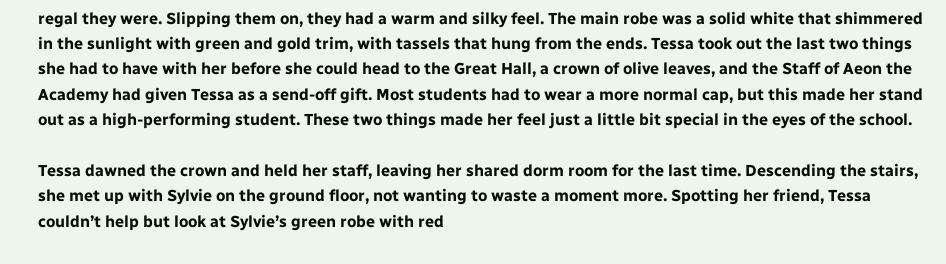regal they were. Slipping them on, they had a warm and silky feel. The main robe was a solid white that shimmered in the sunlight with green and gold trim, with tassels that hung from the ends. Tessa took out the last two things she had to have with her before she could head to the Great Hall, a crown of olive leaves, and the Staff of Aeon the Academy had given Tessa as a send-off gift. Most students had to wear a more normal cap, but this made her stand out as a high-performing student. These two things made her feel just a little bit special in the eyes of the school.

Tessa dawned the crown and held her staff, leaving her shared dorm room for the last time. Descending the stairs, she met up with Sylvie on the ground floor, not wanting to waste a moment more. Spotting her friend, Tessa couldn’t help but look at Sylvie’s green robe with red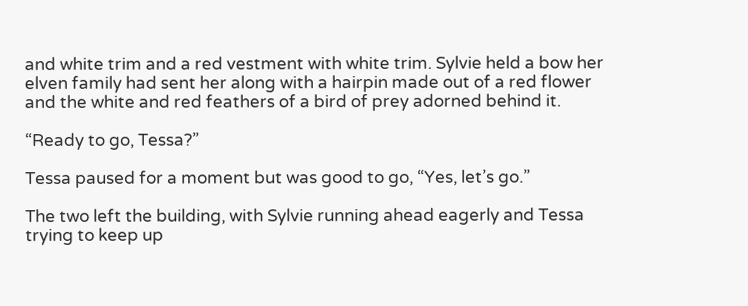and white trim and a red vestment with white trim. Sylvie held a bow her elven family had sent her along with a hairpin made out of a red flower and the white and red feathers of a bird of prey adorned behind it.

“Ready to go, Tessa?”

Tessa paused for a moment but was good to go, “Yes, let’s go.”

The two left the building, with Sylvie running ahead eagerly and Tessa trying to keep up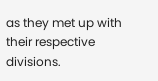as they met up with their respective divisions.